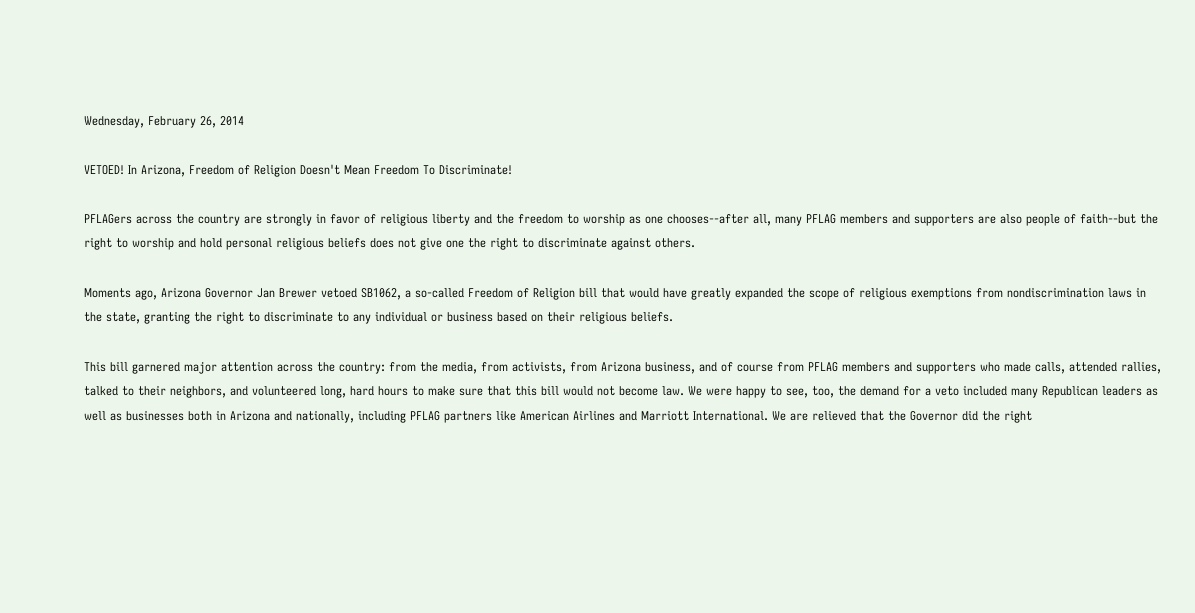Wednesday, February 26, 2014

VETOED! In Arizona, Freedom of Religion Doesn't Mean Freedom To Discriminate!

PFLAGers across the country are strongly in favor of religious liberty and the freedom to worship as one chooses--after all, many PFLAG members and supporters are also people of faith--but the right to worship and hold personal religious beliefs does not give one the right to discriminate against others.

Moments ago, Arizona Governor Jan Brewer vetoed SB1062, a so-called Freedom of Religion bill that would have greatly expanded the scope of religious exemptions from nondiscrimination laws in the state, granting the right to discriminate to any individual or business based on their religious beliefs.

This bill garnered major attention across the country: from the media, from activists, from Arizona business, and of course from PFLAG members and supporters who made calls, attended rallies, talked to their neighbors, and volunteered long, hard hours to make sure that this bill would not become law. We were happy to see, too, the demand for a veto included many Republican leaders as well as businesses both in Arizona and nationally, including PFLAG partners like American Airlines and Marriott International. We are relieved that the Governor did the right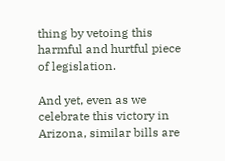thing by vetoing this harmful and hurtful piece of legislation.

And yet, even as we celebrate this victory in Arizona, similar bills are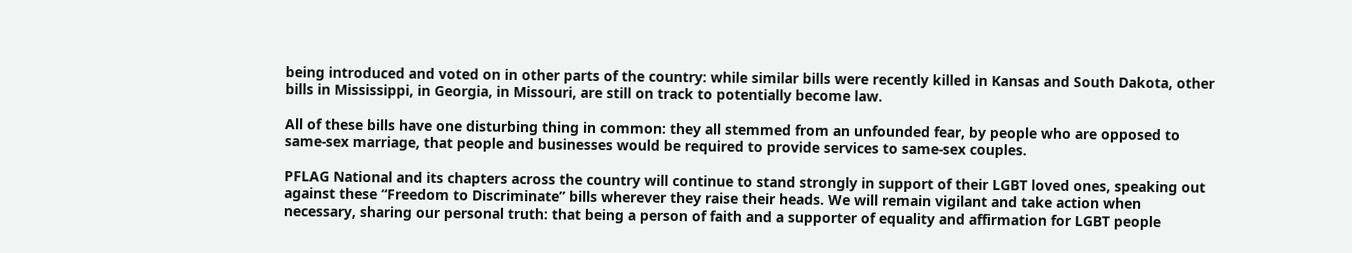being introduced and voted on in other parts of the country: while similar bills were recently killed in Kansas and South Dakota, other bills in Mississippi, in Georgia, in Missouri, are still on track to potentially become law.

All of these bills have one disturbing thing in common: they all stemmed from an unfounded fear, by people who are opposed to same-sex marriage, that people and businesses would be required to provide services to same-sex couples.

PFLAG National and its chapters across the country will continue to stand strongly in support of their LGBT loved ones, speaking out against these “Freedom to Discriminate” bills wherever they raise their heads. We will remain vigilant and take action when necessary, sharing our personal truth: that being a person of faith and a supporter of equality and affirmation for LGBT people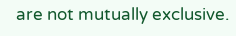are not mutually exclusive.